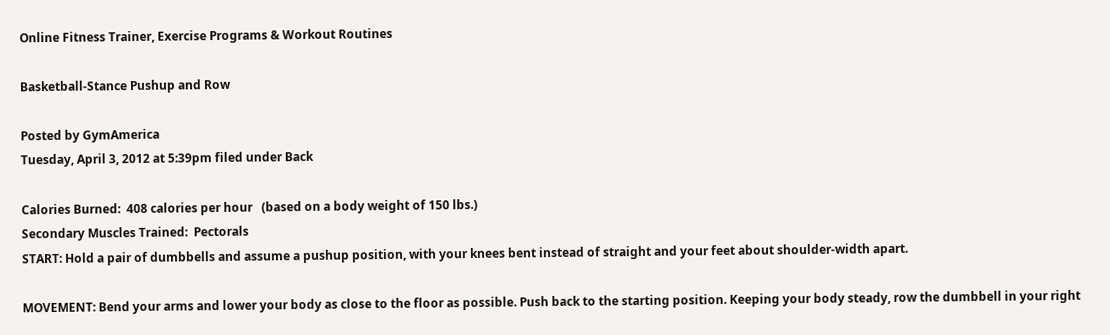Online Fitness Trainer, Exercise Programs & Workout Routines

Basketball-Stance Pushup and Row

Posted by GymAmerica
Tuesday, April 3, 2012 at 5:39pm filed under Back

Calories Burned:  408 calories per hour   (based on a body weight of 150 lbs.)
Secondary Muscles Trained:  Pectorals
START: Hold a pair of dumbbells and assume a pushup position, with your knees bent instead of straight and your feet about shoulder-width apart.

MOVEMENT: Bend your arms and lower your body as close to the floor as possible. Push back to the starting position. Keeping your body steady, row the dumbbell in your right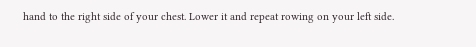hand to the right side of your chest. Lower it and repeat rowing on your left side.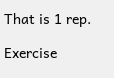That is 1 rep.

Exercise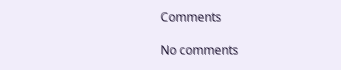Comments

No comments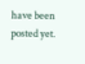have been posted yet.